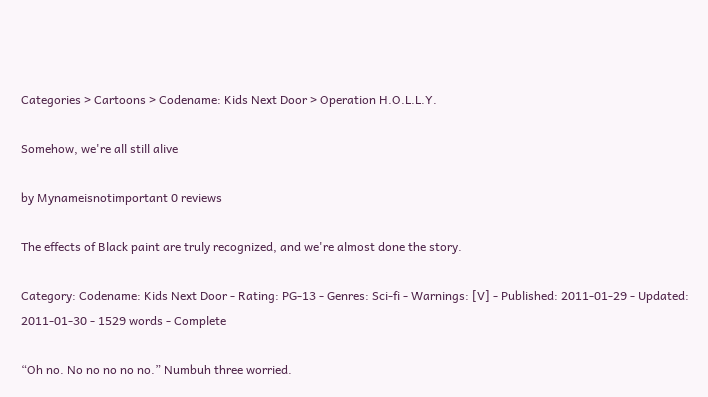Categories > Cartoons > Codename: Kids Next Door > Operation H.O.L.L.Y.

Somehow, we're all still alive

by Mynameisnotimportant 0 reviews

The effects of Black paint are truly recognized, and we're almost done the story.

Category: Codename: Kids Next Door - Rating: PG-13 - Genres: Sci-fi - Warnings: [V] - Published: 2011-01-29 - Updated: 2011-01-30 - 1529 words - Complete

“Oh no. No no no no no.” Numbuh three worried.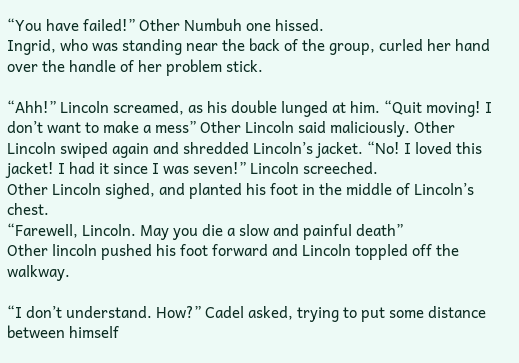“You have failed!” Other Numbuh one hissed.
Ingrid, who was standing near the back of the group, curled her hand over the handle of her problem stick.

“Ahh!” Lincoln screamed, as his double lunged at him. “Quit moving! I don’t want to make a mess” Other Lincoln said maliciously. Other Lincoln swiped again and shredded Lincoln’s jacket. “No! I loved this jacket! I had it since I was seven!” Lincoln screeched.
Other Lincoln sighed, and planted his foot in the middle of Lincoln’s chest.
“Farewell, Lincoln. May you die a slow and painful death”
Other lincoln pushed his foot forward and Lincoln toppled off the walkway.

“I don’t understand. How?” Cadel asked, trying to put some distance between himself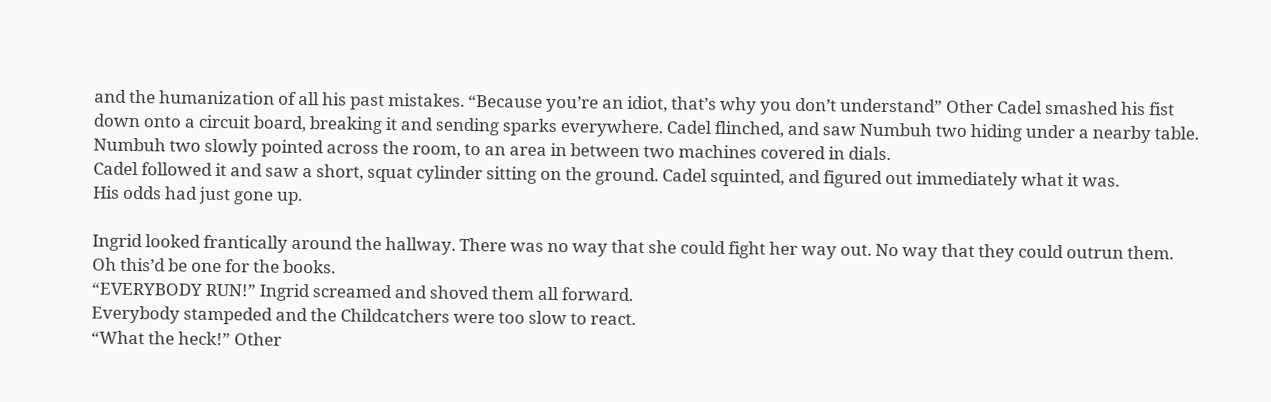and the humanization of all his past mistakes. “Because you’re an idiot, that’s why you don’t understand” Other Cadel smashed his fist down onto a circuit board, breaking it and sending sparks everywhere. Cadel flinched, and saw Numbuh two hiding under a nearby table.
Numbuh two slowly pointed across the room, to an area in between two machines covered in dials.
Cadel followed it and saw a short, squat cylinder sitting on the ground. Cadel squinted, and figured out immediately what it was.
His odds had just gone up.

Ingrid looked frantically around the hallway. There was no way that she could fight her way out. No way that they could outrun them.
Oh this’d be one for the books.
“EVERYBODY RUN!” Ingrid screamed and shoved them all forward.
Everybody stampeded and the Childcatchers were too slow to react.
“What the heck!” Other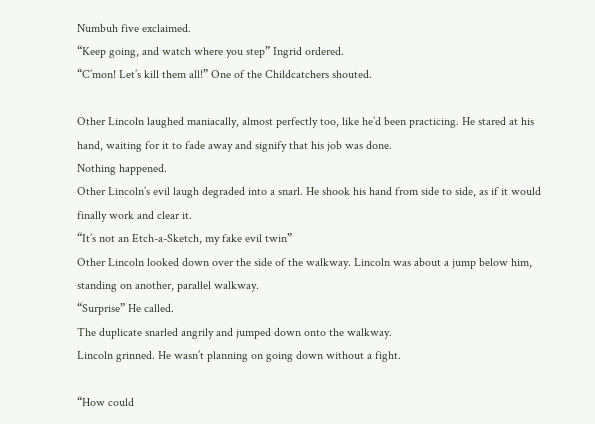Numbuh five exclaimed.
“Keep going, and watch where you step” Ingrid ordered.
“C’mon! Let’s kill them all!” One of the Childcatchers shouted.

Other Lincoln laughed maniacally, almost perfectly too, like he’d been practicing. He stared at his hand, waiting for it to fade away and signify that his job was done.
Nothing happened.
Other Lincoln’s evil laugh degraded into a snarl. He shook his hand from side to side, as if it would finally work and clear it.
“It’s not an Etch-a-Sketch, my fake evil twin”
Other Lincoln looked down over the side of the walkway. Lincoln was about a jump below him, standing on another, parallel walkway.
“Surprise” He called.
The duplicate snarled angrily and jumped down onto the walkway.
Lincoln grinned. He wasn’t planning on going down without a fight.

“How could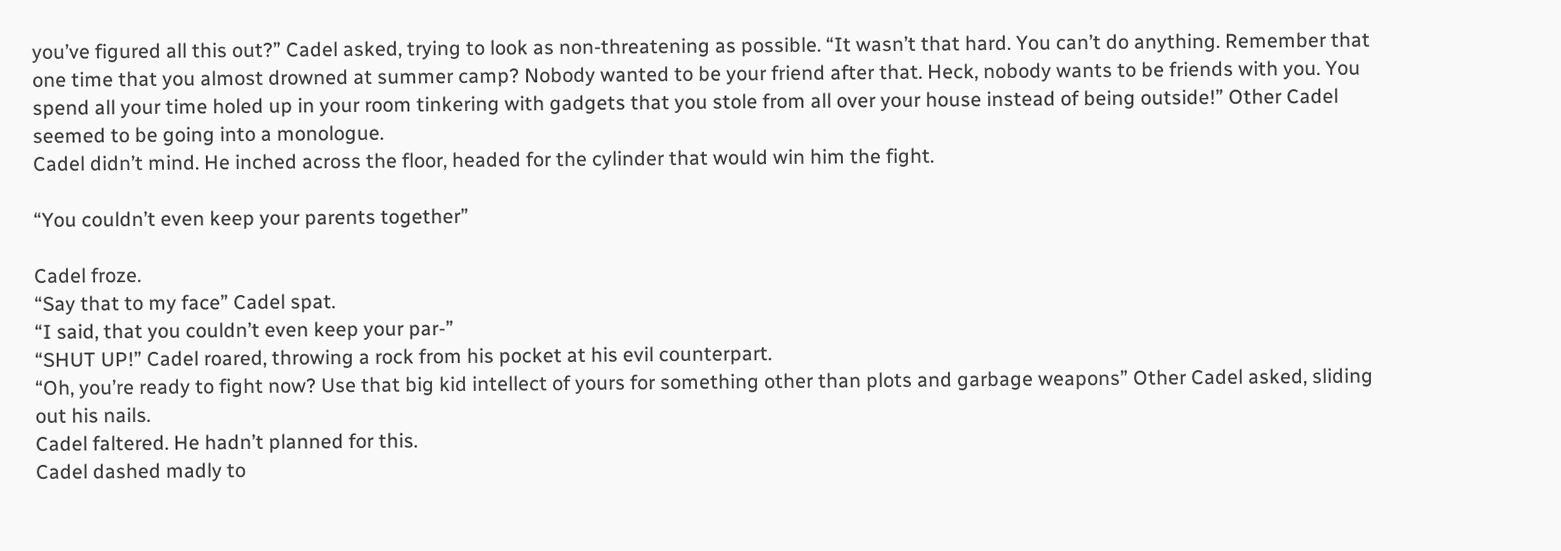you’ve figured all this out?” Cadel asked, trying to look as non-threatening as possible. “It wasn’t that hard. You can’t do anything. Remember that one time that you almost drowned at summer camp? Nobody wanted to be your friend after that. Heck, nobody wants to be friends with you. You spend all your time holed up in your room tinkering with gadgets that you stole from all over your house instead of being outside!” Other Cadel seemed to be going into a monologue.
Cadel didn’t mind. He inched across the floor, headed for the cylinder that would win him the fight.

“You couldn’t even keep your parents together”

Cadel froze.
“Say that to my face” Cadel spat.
“I said, that you couldn’t even keep your par-”
“SHUT UP!” Cadel roared, throwing a rock from his pocket at his evil counterpart.
“Oh, you’re ready to fight now? Use that big kid intellect of yours for something other than plots and garbage weapons” Other Cadel asked, sliding out his nails.
Cadel faltered. He hadn’t planned for this.
Cadel dashed madly to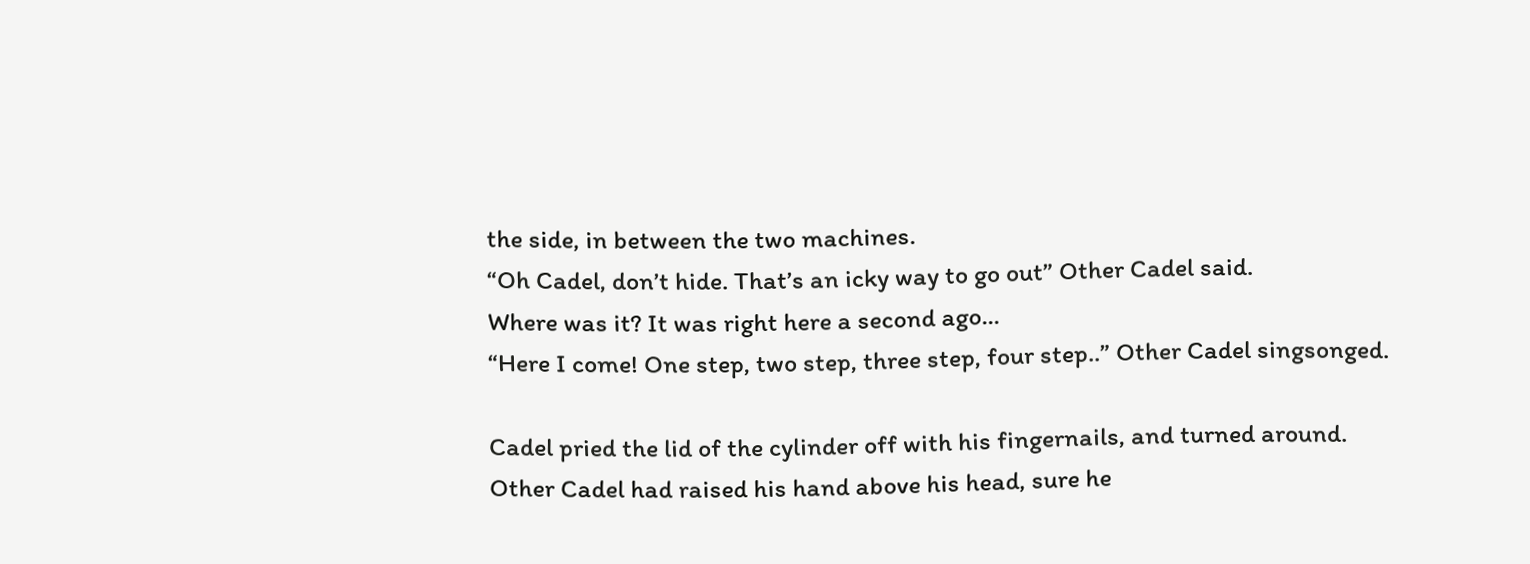the side, in between the two machines.
“Oh Cadel, don’t hide. That’s an icky way to go out” Other Cadel said.
Where was it? It was right here a second ago...
“Here I come! One step, two step, three step, four step..” Other Cadel singsonged.

Cadel pried the lid of the cylinder off with his fingernails, and turned around.
Other Cadel had raised his hand above his head, sure he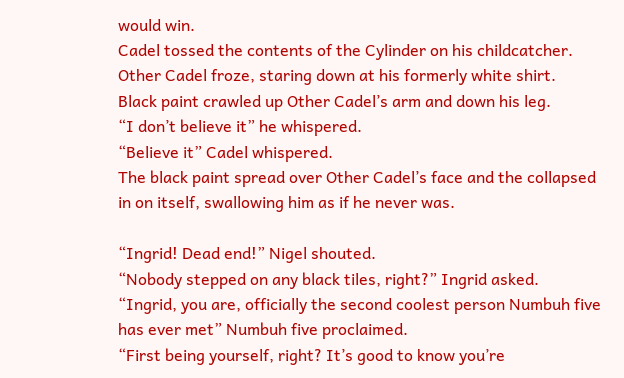would win.
Cadel tossed the contents of the Cylinder on his childcatcher.
Other Cadel froze, staring down at his formerly white shirt.
Black paint crawled up Other Cadel’s arm and down his leg.
“I don’t believe it” he whispered.
“Believe it” Cadel whispered.
The black paint spread over Other Cadel’s face and the collapsed in on itself, swallowing him as if he never was.

“Ingrid! Dead end!” Nigel shouted.
“Nobody stepped on any black tiles, right?” Ingrid asked.
“Ingrid, you are, officially the second coolest person Numbuh five has ever met” Numbuh five proclaimed.
“First being yourself, right? It’s good to know you’re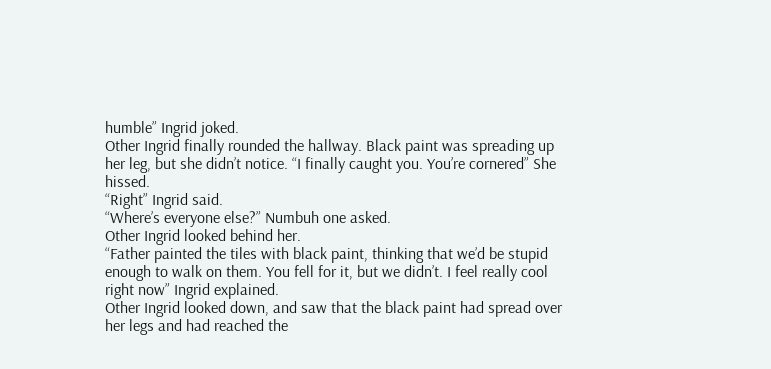humble” Ingrid joked.
Other Ingrid finally rounded the hallway. Black paint was spreading up her leg, but she didn’t notice. “I finally caught you. You’re cornered” She hissed.
“Right” Ingrid said.
“Where’s everyone else?” Numbuh one asked.
Other Ingrid looked behind her.
“Father painted the tiles with black paint, thinking that we’d be stupid enough to walk on them. You fell for it, but we didn’t. I feel really cool right now” Ingrid explained.
Other Ingrid looked down, and saw that the black paint had spread over her legs and had reached the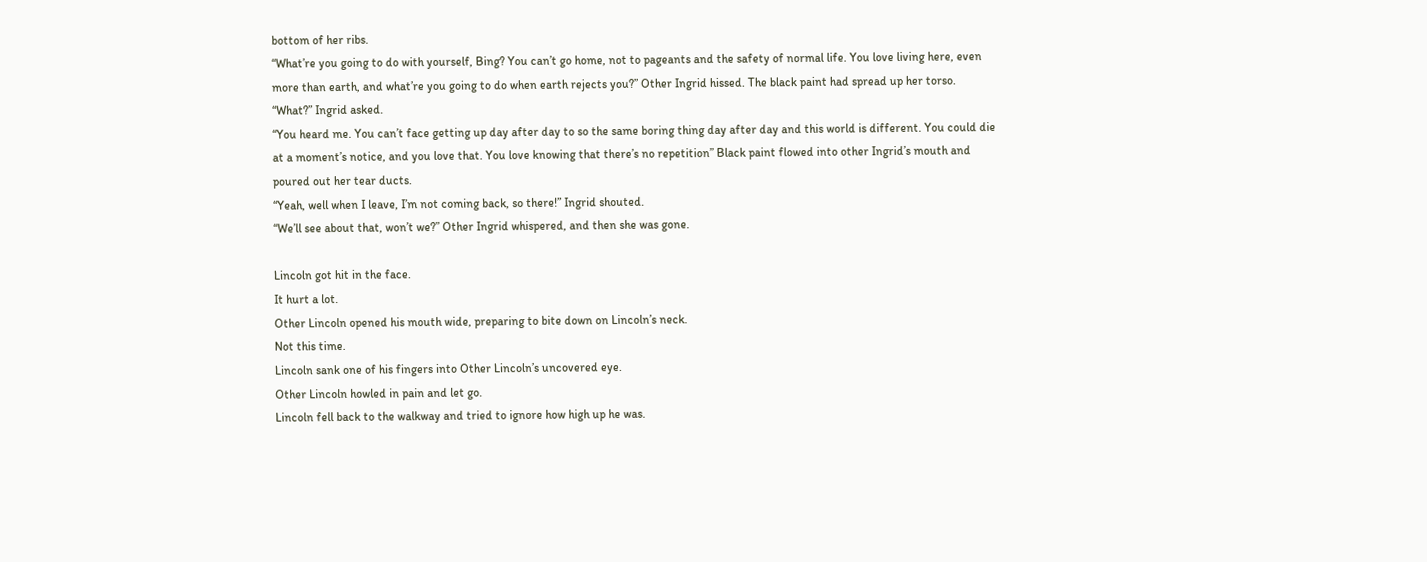bottom of her ribs.
“What’re you going to do with yourself, Bing? You can’t go home, not to pageants and the safety of normal life. You love living here, even more than earth, and what’re you going to do when earth rejects you?” Other Ingrid hissed. The black paint had spread up her torso.
“What?” Ingrid asked.
“You heard me. You can’t face getting up day after day to so the same boring thing day after day and this world is different. You could die at a moment’s notice, and you love that. You love knowing that there’s no repetition” Black paint flowed into other Ingrid’s mouth and poured out her tear ducts.
“Yeah, well when I leave, I’m not coming back, so there!” Ingrid shouted.
“We’ll see about that, won’t we?” Other Ingrid whispered, and then she was gone.

Lincoln got hit in the face.
It hurt a lot.
Other Lincoln opened his mouth wide, preparing to bite down on Lincoln’s neck.
Not this time.
Lincoln sank one of his fingers into Other Lincoln’s uncovered eye.
Other Lincoln howled in pain and let go.
Lincoln fell back to the walkway and tried to ignore how high up he was.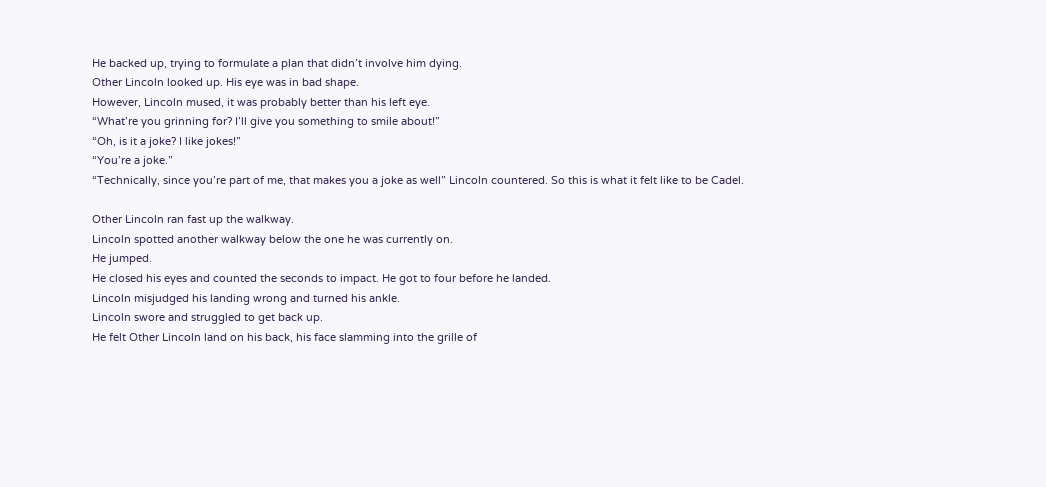He backed up, trying to formulate a plan that didn’t involve him dying.
Other Lincoln looked up. His eye was in bad shape.
However, Lincoln mused, it was probably better than his left eye.
“What’re you grinning for? I’ll give you something to smile about!”
“Oh, is it a joke? I like jokes!”
“You’re a joke.”
“Technically, since you’re part of me, that makes you a joke as well” Lincoln countered. So this is what it felt like to be Cadel.

Other Lincoln ran fast up the walkway.
Lincoln spotted another walkway below the one he was currently on.
He jumped.
He closed his eyes and counted the seconds to impact. He got to four before he landed.
Lincoln misjudged his landing wrong and turned his ankle.
Lincoln swore and struggled to get back up.
He felt Other Lincoln land on his back, his face slamming into the grille of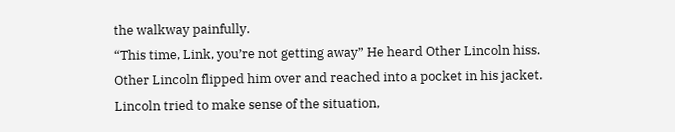the walkway painfully.
“This time, Link, you’re not getting away” He heard Other Lincoln hiss.
Other Lincoln flipped him over and reached into a pocket in his jacket.
Lincoln tried to make sense of the situation,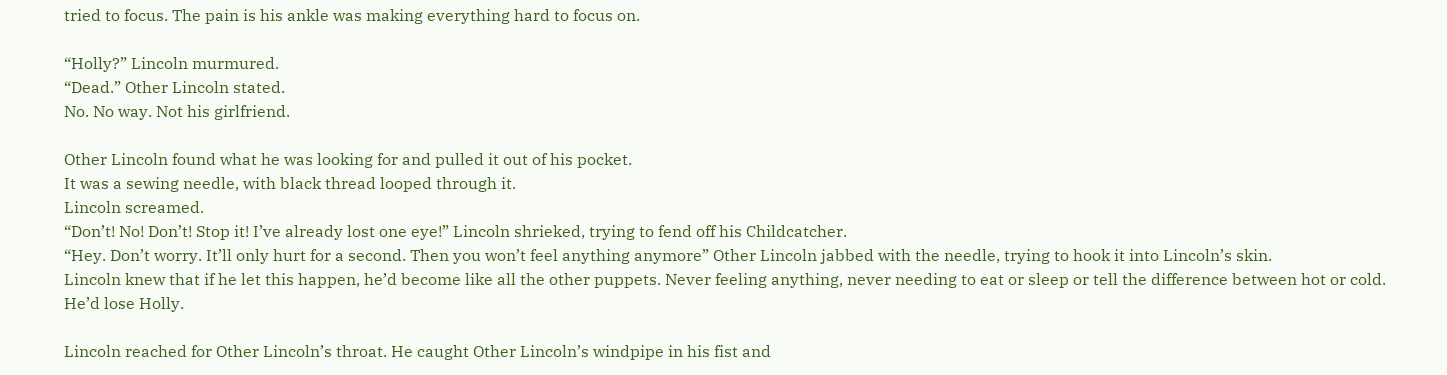tried to focus. The pain is his ankle was making everything hard to focus on.

“Holly?” Lincoln murmured.
“Dead.” Other Lincoln stated.
No. No way. Not his girlfriend.

Other Lincoln found what he was looking for and pulled it out of his pocket.
It was a sewing needle, with black thread looped through it.
Lincoln screamed.
“Don’t! No! Don’t! Stop it! I’ve already lost one eye!” Lincoln shrieked, trying to fend off his Childcatcher.
“Hey. Don’t worry. It’ll only hurt for a second. Then you won’t feel anything anymore” Other Lincoln jabbed with the needle, trying to hook it into Lincoln’s skin.
Lincoln knew that if he let this happen, he’d become like all the other puppets. Never feeling anything, never needing to eat or sleep or tell the difference between hot or cold.
He’d lose Holly.

Lincoln reached for Other Lincoln’s throat. He caught Other Lincoln’s windpipe in his fist and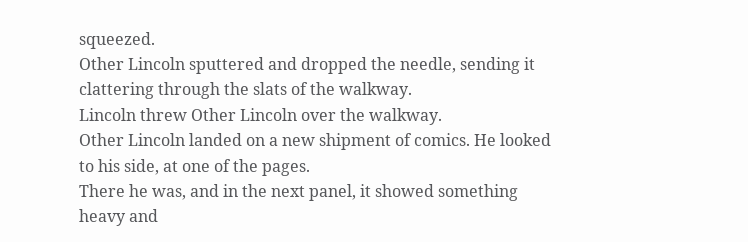squeezed.
Other Lincoln sputtered and dropped the needle, sending it clattering through the slats of the walkway.
Lincoln threw Other Lincoln over the walkway.
Other Lincoln landed on a new shipment of comics. He looked to his side, at one of the pages.
There he was, and in the next panel, it showed something heavy and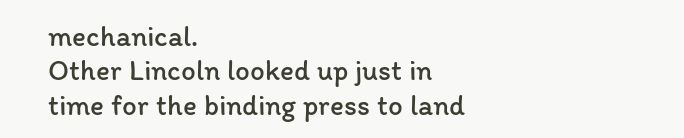mechanical.
Other Lincoln looked up just in time for the binding press to land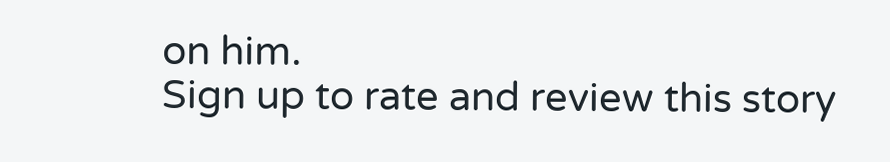on him.
Sign up to rate and review this story